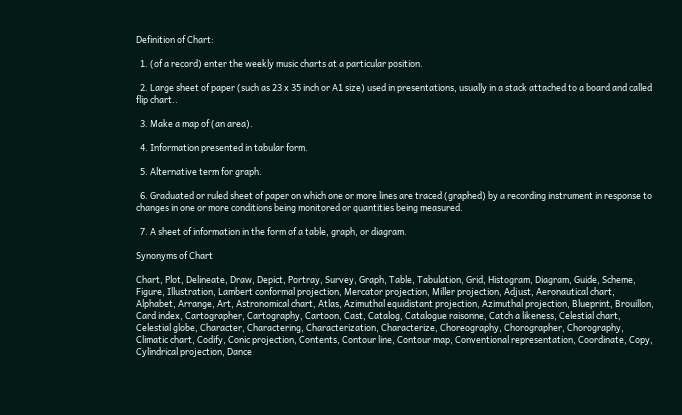Definition of Chart:

  1. (of a record) enter the weekly music charts at a particular position.

  2. Large sheet of paper (such as 23 x 35 inch or A1 size) used in presentations, usually in a stack attached to a board and called flip chart..

  3. Make a map of (an area).

  4. Information presented in tabular form.

  5. Alternative term for graph.

  6. Graduated or ruled sheet of paper on which one or more lines are traced (graphed) by a recording instrument in response to changes in one or more conditions being monitored or quantities being measured.

  7. A sheet of information in the form of a table, graph, or diagram.

Synonyms of Chart

Chart, Plot, Delineate, Draw, Depict, Portray, Survey, Graph, Table, Tabulation, Grid, Histogram, Diagram, Guide, Scheme, Figure, Illustration, Lambert conformal projection, Mercator projection, Miller projection, Adjust, Aeronautical chart, Alphabet, Arrange, Art, Astronomical chart, Atlas, Azimuthal equidistant projection, Azimuthal projection, Blueprint, Brouillon, Card index, Cartographer, Cartography, Cartoon, Cast, Catalog, Catalogue raisonne, Catch a likeness, Celestial chart, Celestial globe, Character, Charactering, Characterization, Characterize, Choreography, Chorographer, Chorography, Climatic chart, Codify, Conic projection, Contents, Contour line, Contour map, Conventional representation, Coordinate, Copy, Cylindrical projection, Dance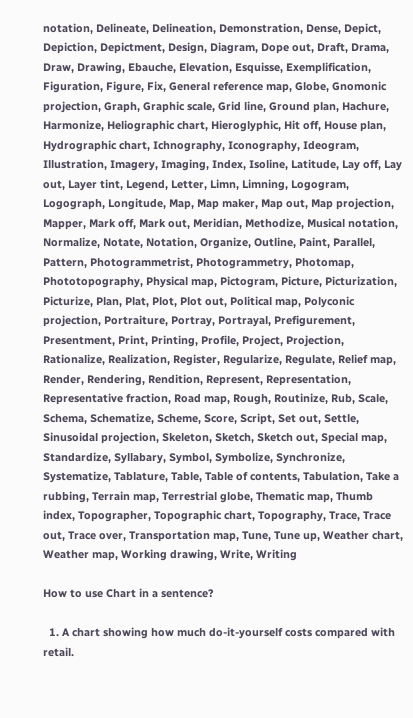notation, Delineate, Delineation, Demonstration, Dense, Depict, Depiction, Depictment, Design, Diagram, Dope out, Draft, Drama, Draw, Drawing, Ebauche, Elevation, Esquisse, Exemplification, Figuration, Figure, Fix, General reference map, Globe, Gnomonic projection, Graph, Graphic scale, Grid line, Ground plan, Hachure, Harmonize, Heliographic chart, Hieroglyphic, Hit off, House plan, Hydrographic chart, Ichnography, Iconography, Ideogram, Illustration, Imagery, Imaging, Index, Isoline, Latitude, Lay off, Lay out, Layer tint, Legend, Letter, Limn, Limning, Logogram, Logograph, Longitude, Map, Map maker, Map out, Map projection, Mapper, Mark off, Mark out, Meridian, Methodize, Musical notation, Normalize, Notate, Notation, Organize, Outline, Paint, Parallel, Pattern, Photogrammetrist, Photogrammetry, Photomap, Phototopography, Physical map, Pictogram, Picture, Picturization, Picturize, Plan, Plat, Plot, Plot out, Political map, Polyconic projection, Portraiture, Portray, Portrayal, Prefigurement, Presentment, Print, Printing, Profile, Project, Projection, Rationalize, Realization, Register, Regularize, Regulate, Relief map, Render, Rendering, Rendition, Represent, Representation, Representative fraction, Road map, Rough, Routinize, Rub, Scale, Schema, Schematize, Scheme, Score, Script, Set out, Settle, Sinusoidal projection, Skeleton, Sketch, Sketch out, Special map, Standardize, Syllabary, Symbol, Symbolize, Synchronize, Systematize, Tablature, Table, Table of contents, Tabulation, Take a rubbing, Terrain map, Terrestrial globe, Thematic map, Thumb index, Topographer, Topographic chart, Topography, Trace, Trace out, Trace over, Transportation map, Tune, Tune up, Weather chart, Weather map, Working drawing, Write, Writing

How to use Chart in a sentence?

  1. A chart showing how much do-it-yourself costs compared with retail.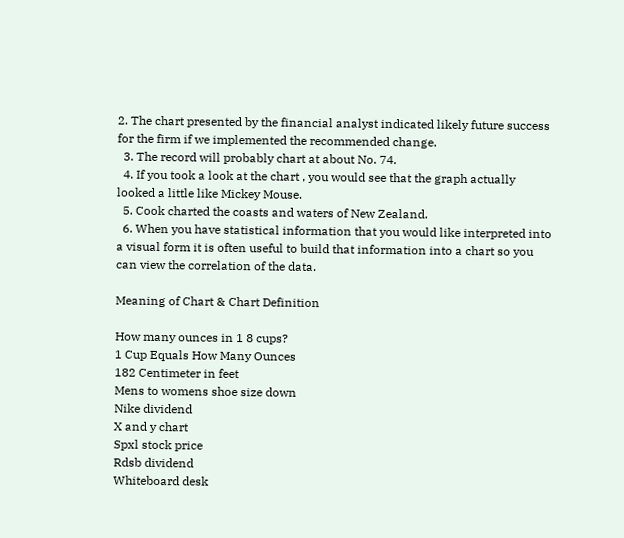2. The chart presented by the financial analyst indicated likely future success for the firm if we implemented the recommended change.
  3. The record will probably chart at about No. 74.
  4. If you took a look at the chart , you would see that the graph actually looked a little like Mickey Mouse.
  5. Cook charted the coasts and waters of New Zealand.
  6. When you have statistical information that you would like interpreted into a visual form it is often useful to build that information into a chart so you can view the correlation of the data.

Meaning of Chart & Chart Definition

How many ounces in 1 8 cups?
1 Cup Equals How Many Ounces
182 Centimeter in feet
Mens to womens shoe size down
Nike dividend
X and y chart
Spxl stock price
Rdsb dividend
Whiteboard desk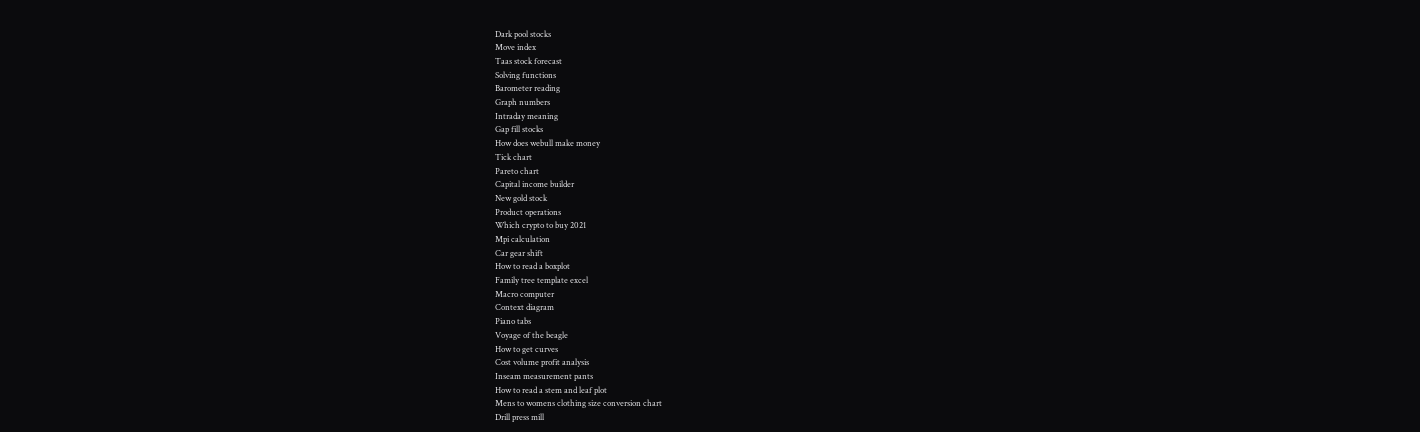Dark pool stocks
Move index
Taas stock forecast
Solving functions
Barometer reading
Graph numbers
Intraday meaning
Gap fill stocks
How does webull make money
Tick chart
Pareto chart
Capital income builder
New gold stock
Product operations
Which crypto to buy 2021
Mpi calculation
Car gear shift
How to read a boxplot
Family tree template excel
Macro computer
Context diagram
Piano tabs
Voyage of the beagle
How to get curves
Cost volume profit analysis
Inseam measurement pants
How to read a stem and leaf plot
Mens to womens clothing size conversion chart
Drill press mill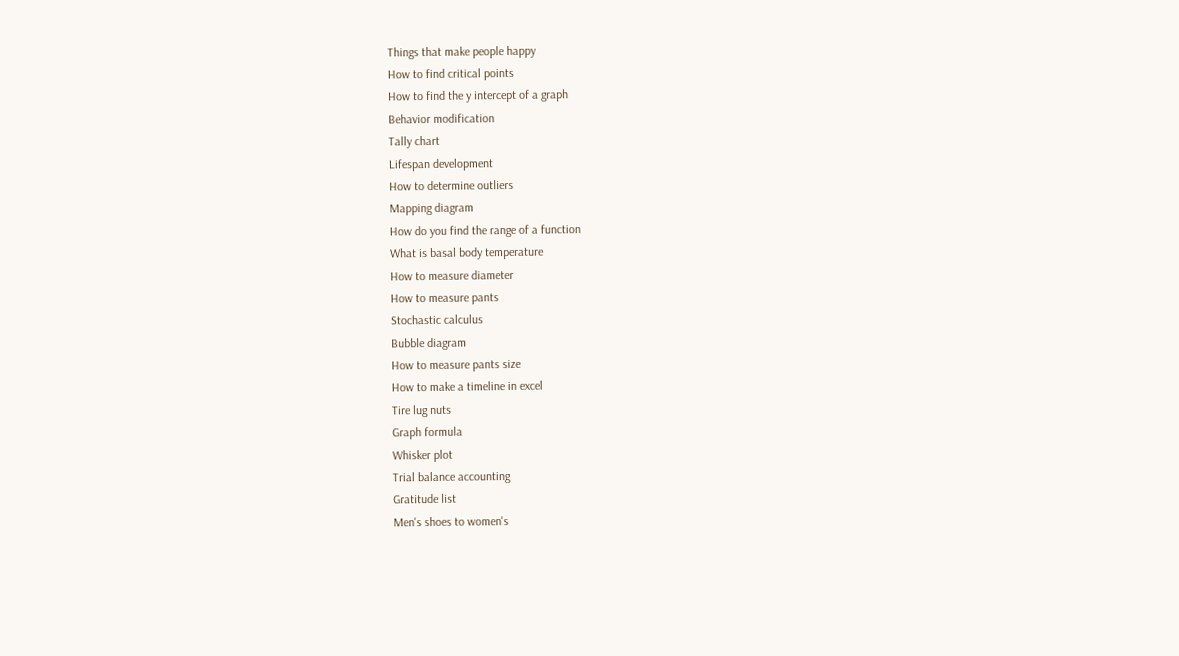Things that make people happy
How to find critical points
How to find the y intercept of a graph
Behavior modification
Tally chart
Lifespan development
How to determine outliers
Mapping diagram
How do you find the range of a function
What is basal body temperature
How to measure diameter
How to measure pants
Stochastic calculus
Bubble diagram
How to measure pants size
How to make a timeline in excel
Tire lug nuts
Graph formula
Whisker plot
Trial balance accounting
Gratitude list
Men's shoes to women's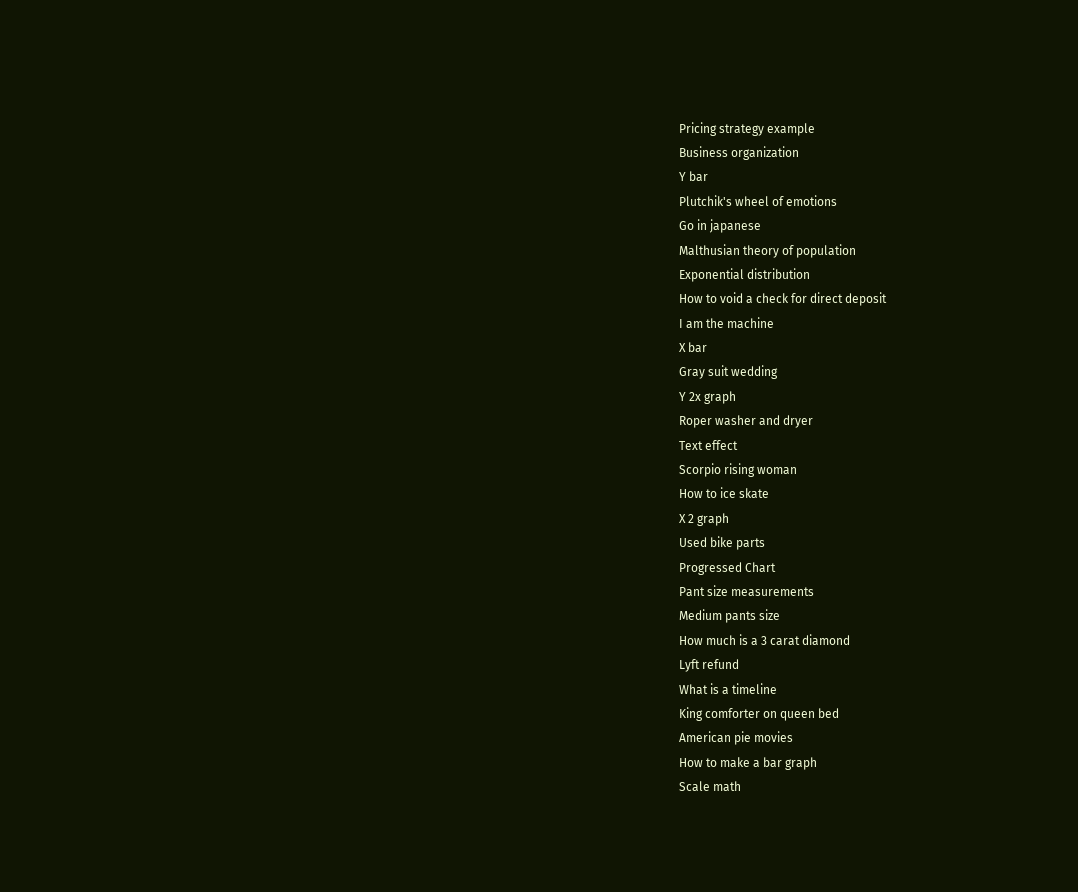Pricing strategy example
Business organization
Y bar
Plutchik's wheel of emotions
Go in japanese
Malthusian theory of population
Exponential distribution
How to void a check for direct deposit
I am the machine
X bar
Gray suit wedding
Y 2x graph
Roper washer and dryer
Text effect
Scorpio rising woman
How to ice skate
X 2 graph
Used bike parts
Progressed Chart
Pant size measurements
Medium pants size
How much is a 3 carat diamond
Lyft refund
What is a timeline
King comforter on queen bed
American pie movies
How to make a bar graph
Scale math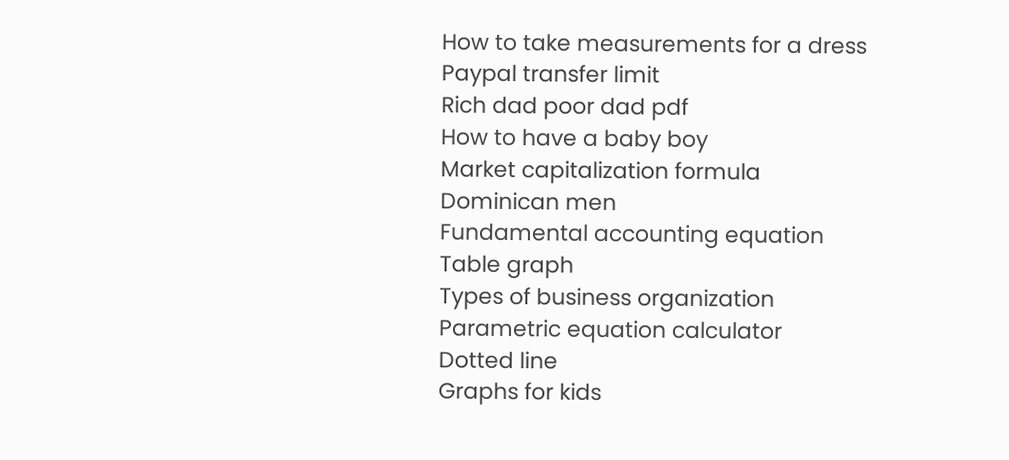How to take measurements for a dress
Paypal transfer limit
Rich dad poor dad pdf
How to have a baby boy
Market capitalization formula
Dominican men
Fundamental accounting equation
Table graph
Types of business organization
Parametric equation calculator
Dotted line
Graphs for kids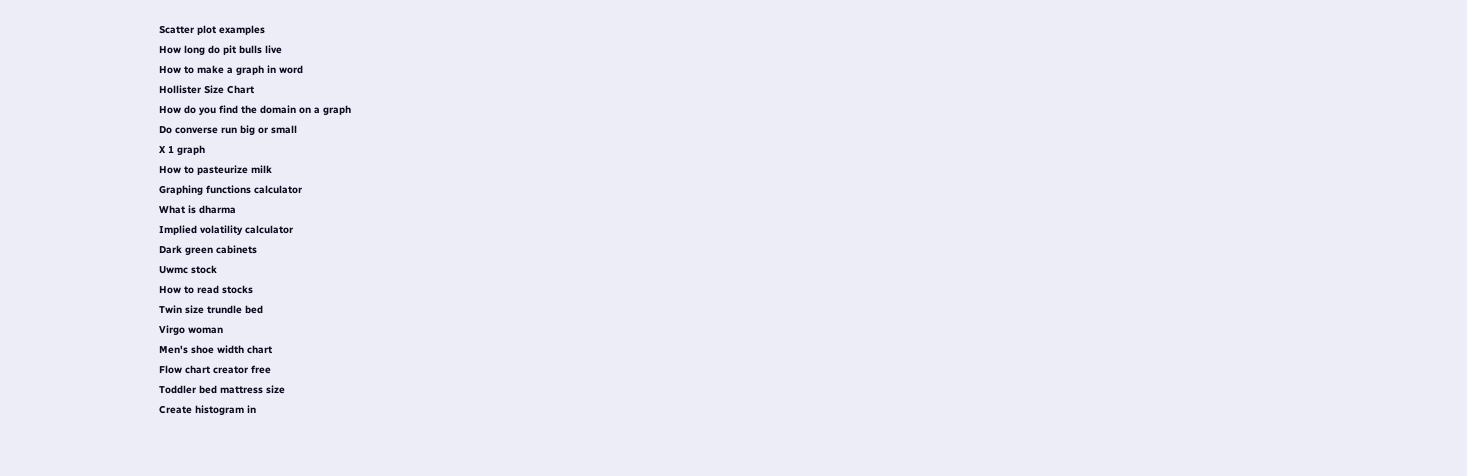Scatter plot examples
How long do pit bulls live
How to make a graph in word
Hollister Size Chart
How do you find the domain on a graph
Do converse run big or small
X 1 graph
How to pasteurize milk
Graphing functions calculator
What is dharma
Implied volatility calculator
Dark green cabinets
Uwmc stock
How to read stocks
Twin size trundle bed
Virgo woman
Men's shoe width chart
Flow chart creator free
Toddler bed mattress size
Create histogram in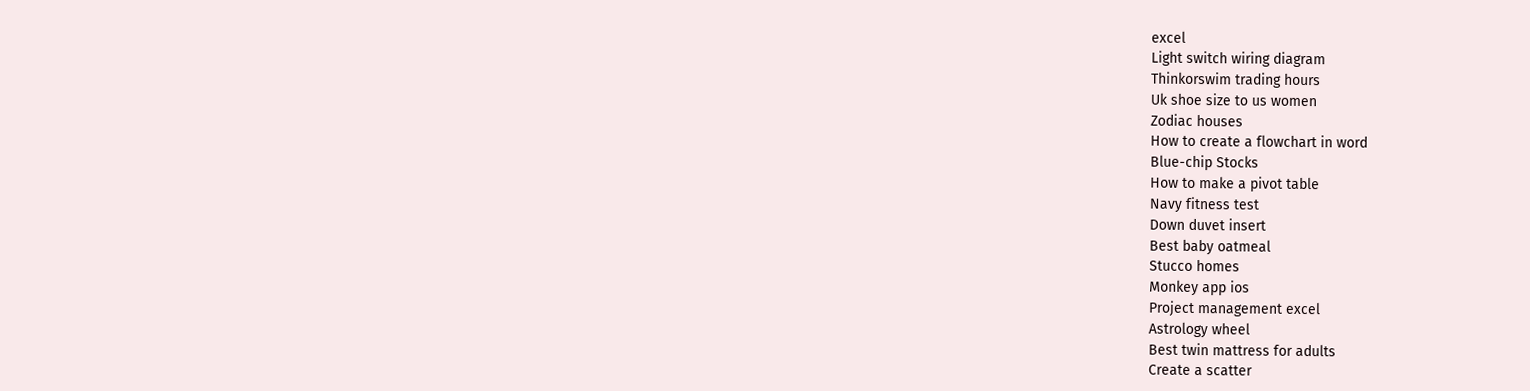excel
Light switch wiring diagram
Thinkorswim trading hours
Uk shoe size to us women
Zodiac houses
How to create a flowchart in word
Blue-chip Stocks
How to make a pivot table
Navy fitness test
Down duvet insert
Best baby oatmeal
Stucco homes
Monkey app ios
Project management excel
Astrology wheel
Best twin mattress for adults
Create a scatter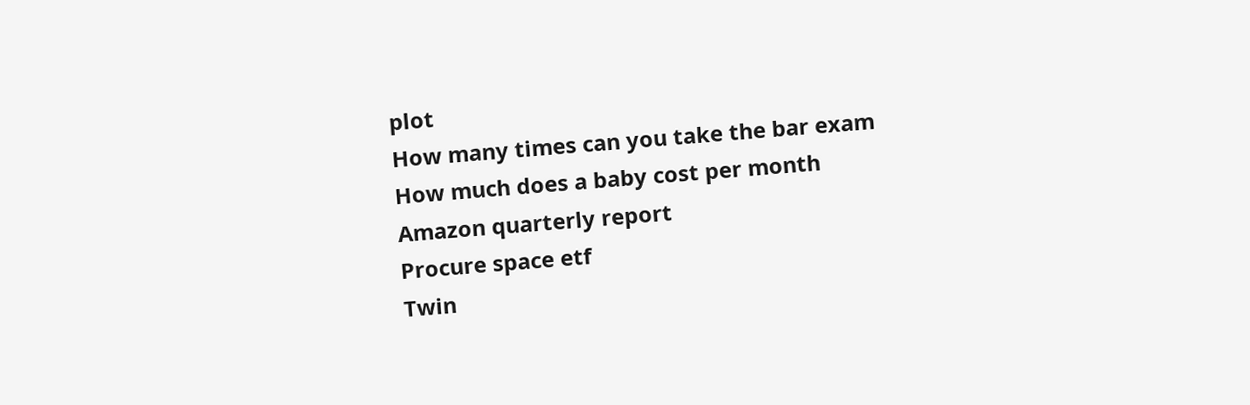plot
How many times can you take the bar exam
How much does a baby cost per month
Amazon quarterly report
Procure space etf
Twin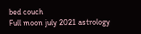bed couch
Full moon july 2021 astrology